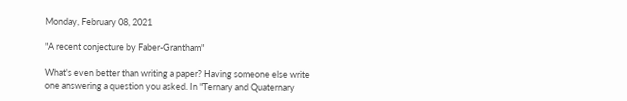Monday, February 08, 2021

"A recent conjecture by Faber-Grantham"

What's even better than writing a paper? Having someone else write one answering a question you asked. In "Ternary and Quaternary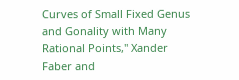Curves of Small Fixed Genus and Gonality with Many Rational Points," Xander Faber and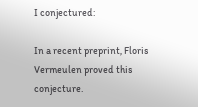I conjectured:

In a recent preprint, Floris Vermeulen proved this conjecture.